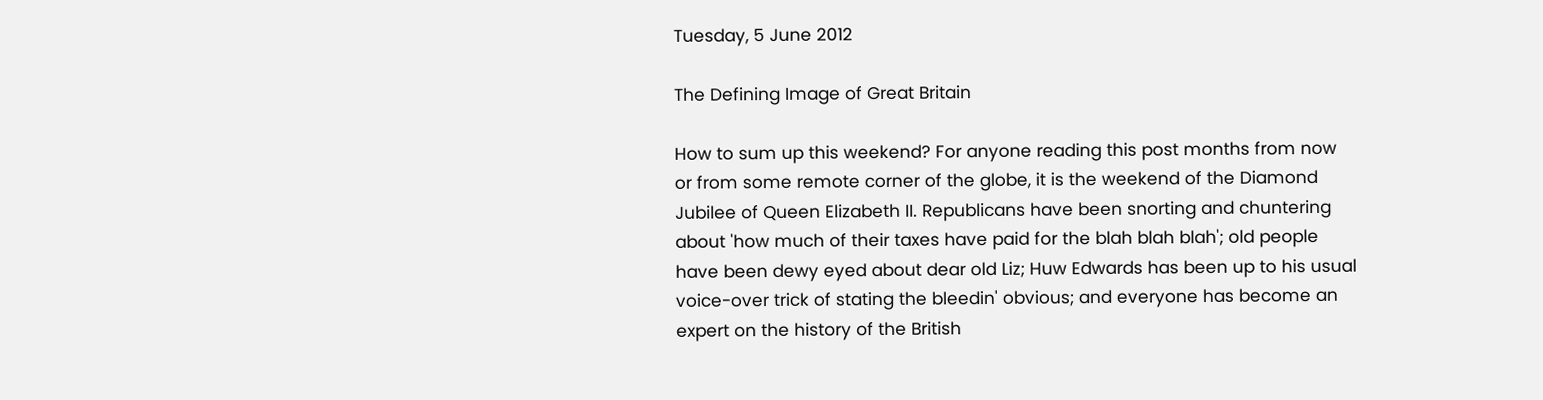Tuesday, 5 June 2012

The Defining Image of Great Britain

How to sum up this weekend? For anyone reading this post months from now or from some remote corner of the globe, it is the weekend of the Diamond Jubilee of Queen Elizabeth II. Republicans have been snorting and chuntering about 'how much of their taxes have paid for the blah blah blah'; old people have been dewy eyed about dear old Liz; Huw Edwards has been up to his usual voice-over trick of stating the bleedin' obvious; and everyone has become an expert on the history of the British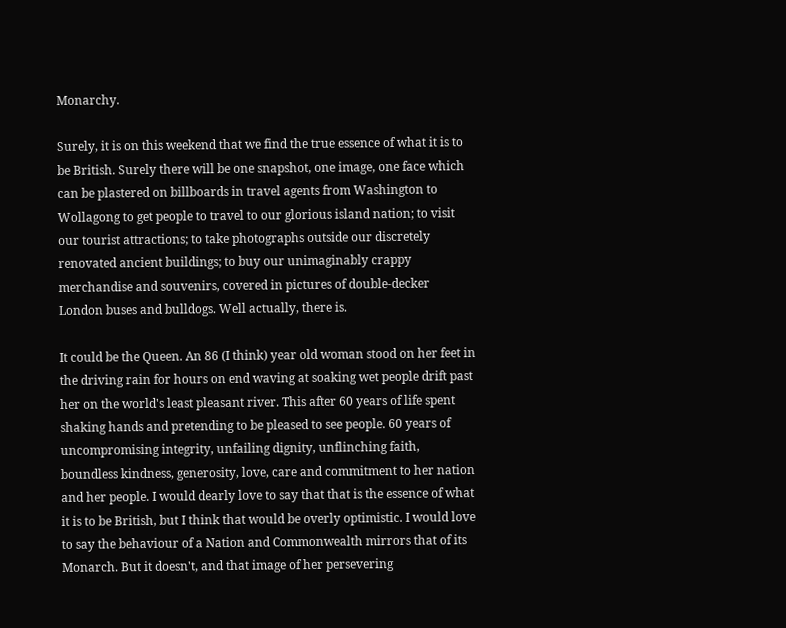Monarchy.

Surely, it is on this weekend that we find the true essence of what it is to be British. Surely there will be one snapshot, one image, one face which can be plastered on billboards in travel agents from Washington to Wollagong to get people to travel to our glorious island nation; to visit our tourist attractions; to take photographs outside our discretely renovated ancient buildings; to buy our unimaginably crappy merchandise and souvenirs, covered in pictures of double-decker London buses and bulldogs. Well actually, there is.

It could be the Queen. An 86 (I think) year old woman stood on her feet in the driving rain for hours on end waving at soaking wet people drift past her on the world's least pleasant river. This after 60 years of life spent shaking hands and pretending to be pleased to see people. 60 years of uncompromising integrity, unfailing dignity, unflinching faith, boundless kindness, generosity, love, care and commitment to her nation and her people. I would dearly love to say that that is the essence of what it is to be British, but I think that would be overly optimistic. I would love to say the behaviour of a Nation and Commonwealth mirrors that of its Monarch. But it doesn't, and that image of her persevering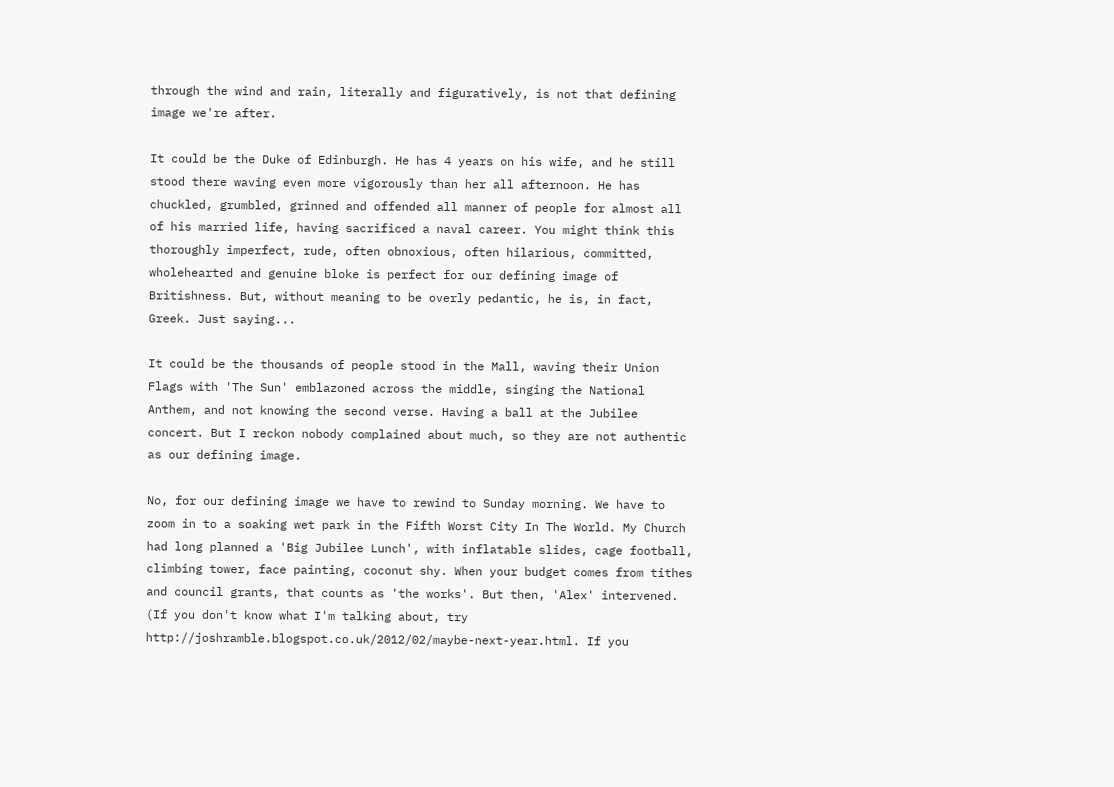through the wind and rain, literally and figuratively, is not that defining image we're after.

It could be the Duke of Edinburgh. He has 4 years on his wife, and he still stood there waving even more vigorously than her all afternoon. He has chuckled, grumbled, grinned and offended all manner of people for almost all of his married life, having sacrificed a naval career. You might think this thoroughly imperfect, rude, often obnoxious, often hilarious, committed, wholehearted and genuine bloke is perfect for our defining image of Britishness. But, without meaning to be overly pedantic, he is, in fact, Greek. Just saying...

It could be the thousands of people stood in the Mall, waving their Union Flags with 'The Sun' emblazoned across the middle, singing the National Anthem, and not knowing the second verse. Having a ball at the Jubilee concert. But I reckon nobody complained about much, so they are not authentic as our defining image.

No, for our defining image we have to rewind to Sunday morning. We have to zoom in to a soaking wet park in the Fifth Worst City In The World. My Church had long planned a 'Big Jubilee Lunch', with inflatable slides, cage football, climbing tower, face painting, coconut shy. When your budget comes from tithes and council grants, that counts as 'the works'. But then, 'Alex' intervened. (If you don't know what I'm talking about, try http://joshramble.blogspot.co.uk/2012/02/maybe-next-year.html. If you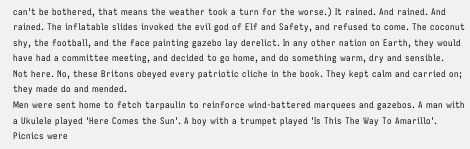can't be bothered, that means the weather took a turn for the worse.) It rained. And rained. And rained. The inflatable slides invoked the evil god of Elf and Safety, and refused to come. The coconut shy, the football, and the face painting gazebo lay derelict. In any other nation on Earth, they would have had a committee meeting, and decided to go home, and do something warm, dry and sensible.
Not here. No, these Britons obeyed every patriotic cliche in the book. They kept calm and carried on; they made do and mended.
Men were sent home to fetch tarpaulin to reinforce wind-battered marquees and gazebos. A man with a Ukulele played 'Here Comes the Sun'. A boy with a trumpet played 'Is This The Way To Amarillo'. Picnics were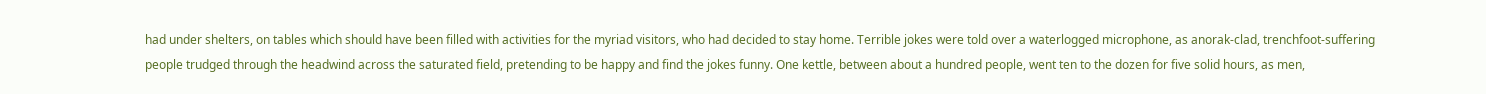had under shelters, on tables which should have been filled with activities for the myriad visitors, who had decided to stay home. Terrible jokes were told over a waterlogged microphone, as anorak-clad, trenchfoot-suffering people trudged through the headwind across the saturated field, pretending to be happy and find the jokes funny. One kettle, between about a hundred people, went ten to the dozen for five solid hours, as men,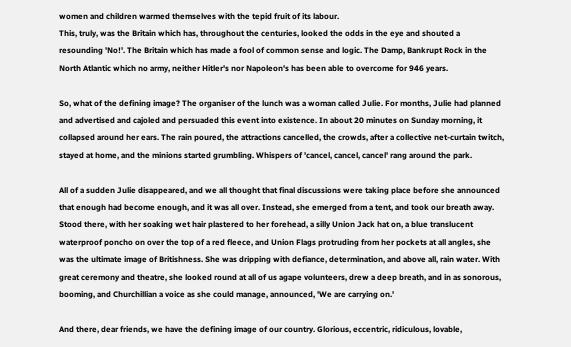women and children warmed themselves with the tepid fruit of its labour.
This, truly, was the Britain which has, throughout the centuries, looked the odds in the eye and shouted a resounding 'No!'. The Britain which has made a fool of common sense and logic. The Damp, Bankrupt Rock in the North Atlantic which no army, neither Hitler's nor Napoleon's has been able to overcome for 946 years.

So, what of the defining image? The organiser of the lunch was a woman called Julie. For months, Julie had planned and advertised and cajoled and persuaded this event into existence. In about 20 minutes on Sunday morning, it collapsed around her ears. The rain poured, the attractions cancelled, the crowds, after a collective net-curtain twitch, stayed at home, and the minions started grumbling. Whispers of 'cancel, cancel, cancel' rang around the park.

All of a sudden Julie disappeared, and we all thought that final discussions were taking place before she announced that enough had become enough, and it was all over. Instead, she emerged from a tent, and took our breath away. Stood there, with her soaking wet hair plastered to her forehead, a silly Union Jack hat on, a blue translucent waterproof poncho on over the top of a red fleece, and Union Flags protruding from her pockets at all angles, she was the ultimate image of Britishness. She was dripping with defiance, determination, and above all, rain water. With great ceremony and theatre, she looked round at all of us agape volunteers, drew a deep breath, and in as sonorous, booming, and Churchillian a voice as she could manage, announced, 'We are carrying on.'

And there, dear friends, we have the defining image of our country. Glorious, eccentric, ridiculous, lovable,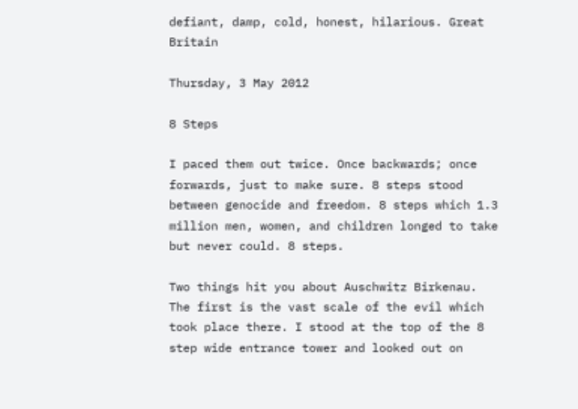defiant, damp, cold, honest, hilarious. Great Britain

Thursday, 3 May 2012

8 Steps

I paced them out twice. Once backwards; once forwards, just to make sure. 8 steps stood between genocide and freedom. 8 steps which 1.3 million men, women, and children longed to take but never could. 8 steps.

Two things hit you about Auschwitz Birkenau. The first is the vast scale of the evil which took place there. I stood at the top of the 8 step wide entrance tower and looked out on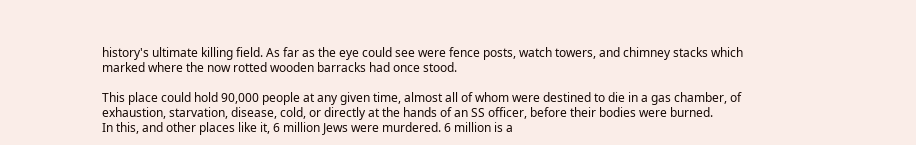history's ultimate killing field. As far as the eye could see were fence posts, watch towers, and chimney stacks which marked where the now rotted wooden barracks had once stood.

This place could hold 90,000 people at any given time, almost all of whom were destined to die in a gas chamber, of exhaustion, starvation, disease, cold, or directly at the hands of an SS officer, before their bodies were burned.
In this, and other places like it, 6 million Jews were murdered. 6 million is a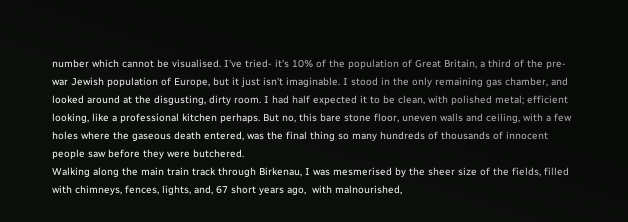number which cannot be visualised. I've tried- it's 10% of the population of Great Britain, a third of the pre-war Jewish population of Europe, but it just isn't imaginable. I stood in the only remaining gas chamber, and looked around at the disgusting, dirty room. I had half expected it to be clean, with polished metal; efficient looking, like a professional kitchen perhaps. But no, this bare stone floor, uneven walls and ceiling, with a few holes where the gaseous death entered, was the final thing so many hundreds of thousands of innocent people saw before they were butchered.
Walking along the main train track through Birkenau, I was mesmerised by the sheer size of the fields, filled with chimneys, fences, lights, and, 67 short years ago,  with malnourished,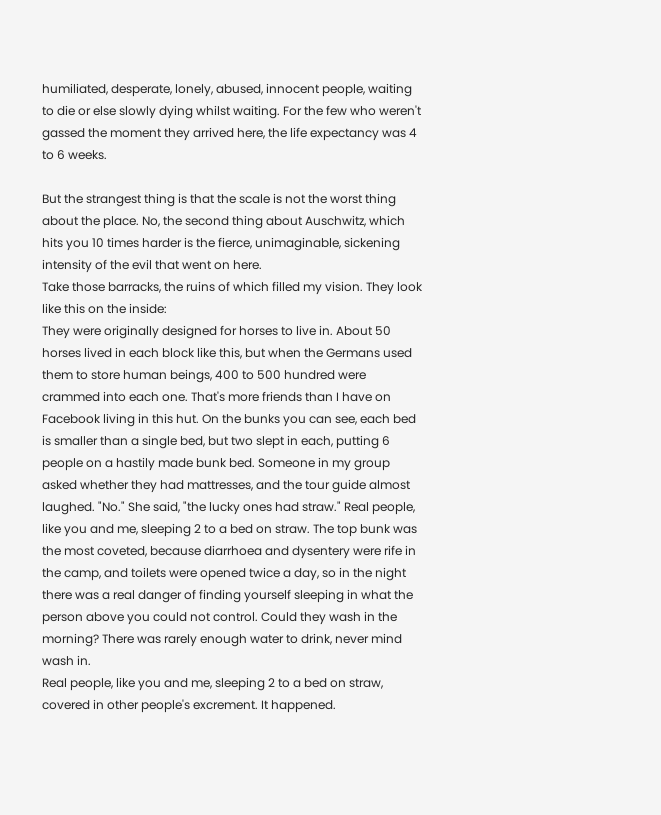humiliated, desperate, lonely, abused, innocent people, waiting to die or else slowly dying whilst waiting. For the few who weren't gassed the moment they arrived here, the life expectancy was 4 to 6 weeks.

But the strangest thing is that the scale is not the worst thing about the place. No, the second thing about Auschwitz, which hits you 10 times harder is the fierce, unimaginable, sickening intensity of the evil that went on here.
Take those barracks, the ruins of which filled my vision. They look like this on the inside:
They were originally designed for horses to live in. About 50 horses lived in each block like this, but when the Germans used them to store human beings, 400 to 500 hundred were crammed into each one. That's more friends than I have on Facebook living in this hut. On the bunks you can see, each bed is smaller than a single bed, but two slept in each, putting 6 people on a hastily made bunk bed. Someone in my group asked whether they had mattresses, and the tour guide almost laughed. "No." She said, "the lucky ones had straw." Real people, like you and me, sleeping 2 to a bed on straw. The top bunk was the most coveted, because diarrhoea and dysentery were rife in the camp, and toilets were opened twice a day, so in the night there was a real danger of finding yourself sleeping in what the person above you could not control. Could they wash in the morning? There was rarely enough water to drink, never mind wash in.
Real people, like you and me, sleeping 2 to a bed on straw, covered in other people's excrement. It happened.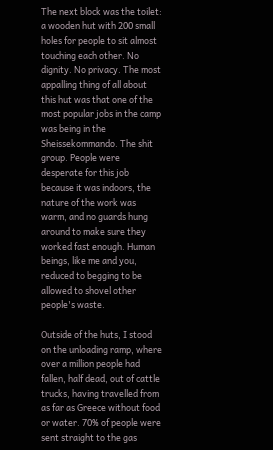The next block was the toilet: a wooden hut with 200 small holes for people to sit almost touching each other. No dignity. No privacy. The most appalling thing of all about this hut was that one of the most popular jobs in the camp was being in the Sheissekommando. The shit group. People were desperate for this job because it was indoors, the nature of the work was warm, and no guards hung around to make sure they worked fast enough. Human beings, like me and you, reduced to begging to be allowed to shovel other people's waste.

Outside of the huts, I stood on the unloading ramp, where over a million people had fallen, half dead, out of cattle trucks, having travelled from as far as Greece without food or water. 70% of people were sent straight to the gas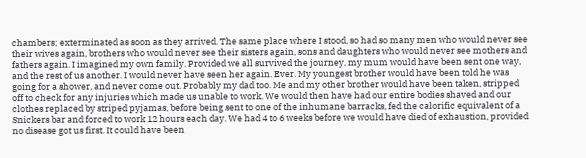chambers; exterminated as soon as they arrived. The same place where I stood, so had so many men who would never see their wives again, brothers who would never see their sisters again, sons and daughters who would never see mothers and fathers again. I imagined my own family. Provided we all survived the journey, my mum would have been sent one way, and the rest of us another. I would never have seen her again. Ever. My youngest brother would have been told he was going for a shower, and never come out. Probably my dad too. Me and my other brother would have been taken, stripped off to check for any injuries which made us unable to work. We would then have had our entire bodies shaved and our clothes replaced by striped pyjamas, before being sent to one of the inhumane barracks, fed the calorific equivalent of a Snickers bar and forced to work 12 hours each day. We had 4 to 6 weeks before we would have died of exhaustion, provided no disease got us first. It could have been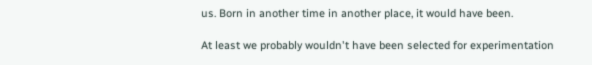us. Born in another time in another place, it would have been.

At least we probably wouldn't have been selected for experimentation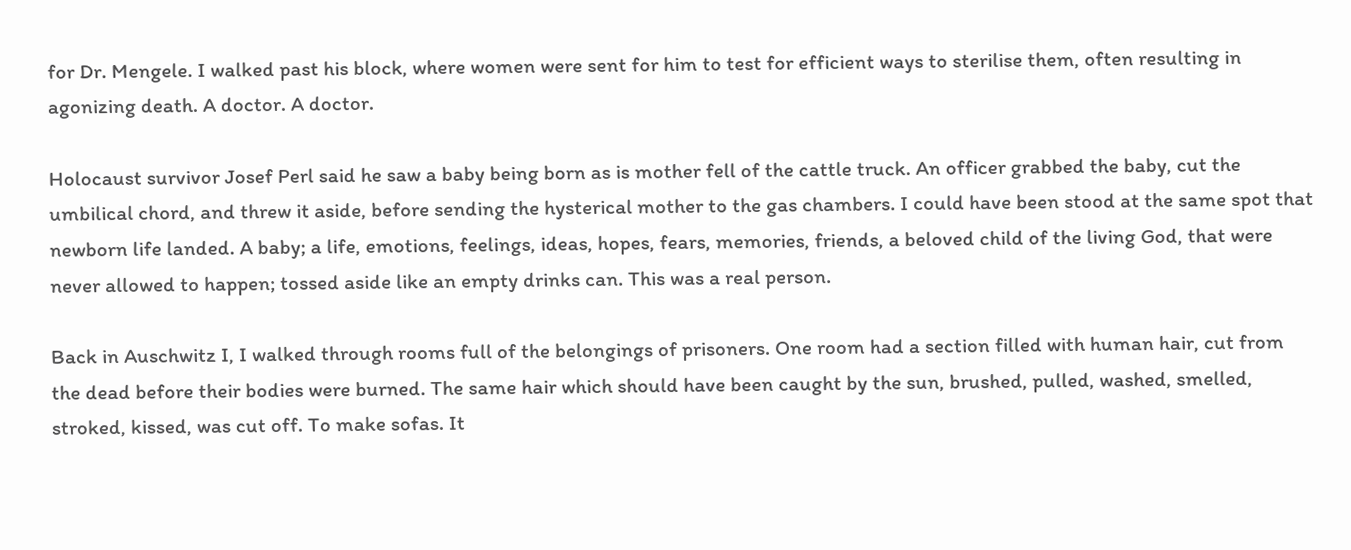for Dr. Mengele. I walked past his block, where women were sent for him to test for efficient ways to sterilise them, often resulting in agonizing death. A doctor. A doctor.

Holocaust survivor Josef Perl said he saw a baby being born as is mother fell of the cattle truck. An officer grabbed the baby, cut the umbilical chord, and threw it aside, before sending the hysterical mother to the gas chambers. I could have been stood at the same spot that newborn life landed. A baby; a life, emotions, feelings, ideas, hopes, fears, memories, friends, a beloved child of the living God, that were never allowed to happen; tossed aside like an empty drinks can. This was a real person.

Back in Auschwitz I, I walked through rooms full of the belongings of prisoners. One room had a section filled with human hair, cut from the dead before their bodies were burned. The same hair which should have been caught by the sun, brushed, pulled, washed, smelled, stroked, kissed, was cut off. To make sofas. It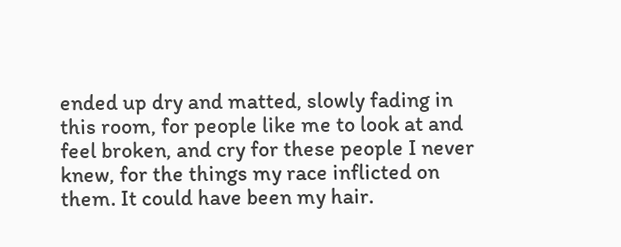ended up dry and matted, slowly fading in this room, for people like me to look at and feel broken, and cry for these people I never knew, for the things my race inflicted on them. It could have been my hair.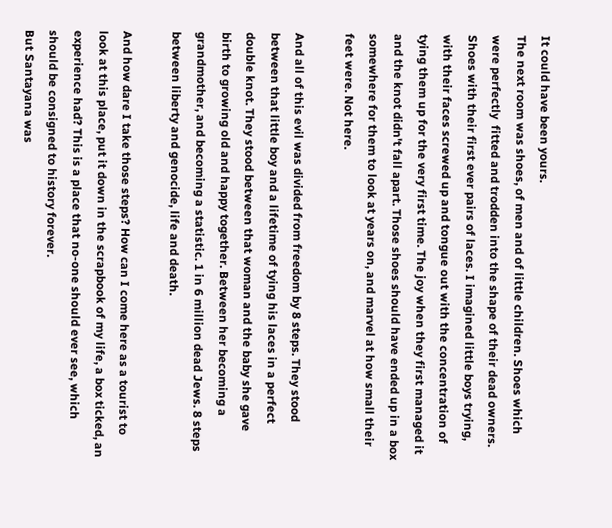It could have been yours.
The next room was shoes, of men and of little children. Shoes which were perfectly  fitted and trodden into the shape of their dead owners. Shoes with their first ever pairs of laces. I imagined little boys trying, with their faces screwed up and tongue out with the concentration of tying them up for the very first time. The joy when they first managed it and the knot didn't fall apart. Those shoes should have ended up in a box somewhere for them to look at years on, and marvel at how small their feet were. Not here.

And all of this evil was divided from freedom by 8 steps. They stood between that little boy and a lifetime of tying his laces in a perfect double knot. They stood between that woman and the baby she gave birth to growing old and happy together. Between her becoming a grandmother, and becoming a statistic. 1 in 6 million dead Jews. 8 steps between liberty and genocide, life and death.

And how dare I take those steps? How can I come here as a tourist to look at this place, put it down in the scrapbook of my life, a box ticked, an experience had? This is a place that no-one should ever see, which should be consigned to history forever.
But Santayana was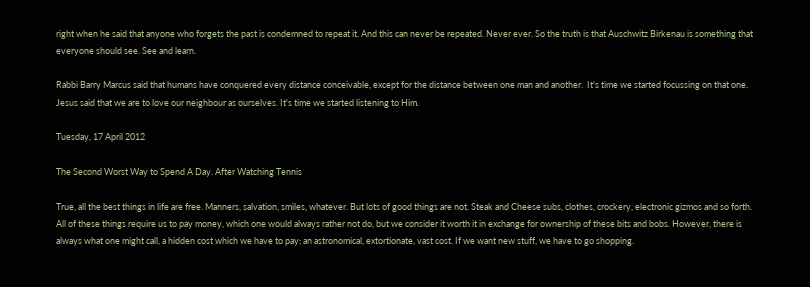right when he said that anyone who forgets the past is condemned to repeat it. And this can never be repeated. Never ever. So the truth is that Auschwitz Birkenau is something that everyone should see. See and learn.

Rabbi Barry Marcus said that humans have conquered every distance conceivable, except for the distance between one man and another.  It's time we started focussing on that one. Jesus said that we are to love our neighbour as ourselves. It's time we started listening to Him.

Tuesday, 17 April 2012

The Second Worst Way to Spend A Day. After Watching Tennis

True, all the best things in life are free. Manners, salvation, smiles, whatever. But lots of good things are not. Steak and Cheese subs, clothes, crockery, electronic gizmos and so forth. All of these things require us to pay money, which one would always rather not do, but we consider it worth it in exchange for ownership of these bits and bobs. However, there is always what one might call, a hidden cost which we have to pay; an astronomical, extortionate, vast cost. If we want new stuff, we have to go shopping.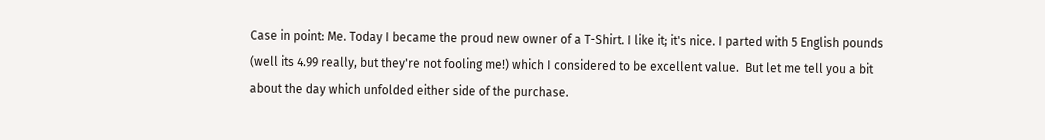Case in point: Me. Today I became the proud new owner of a T-Shirt. I like it; it's nice. I parted with 5 English pounds (well its 4.99 really, but they're not fooling me!) which I considered to be excellent value.  But let me tell you a bit about the day which unfolded either side of the purchase.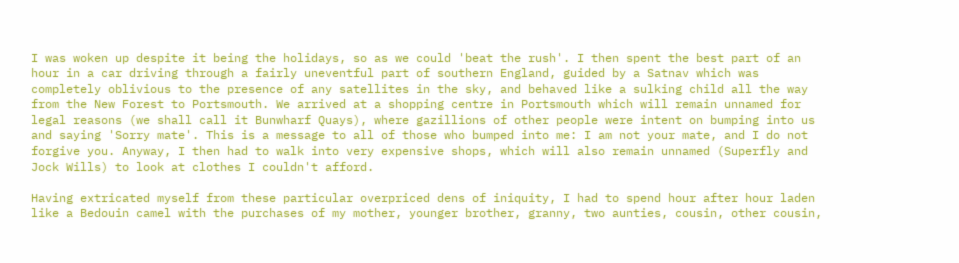I was woken up despite it being the holidays, so as we could 'beat the rush'. I then spent the best part of an hour in a car driving through a fairly uneventful part of southern England, guided by a Satnav which was completely oblivious to the presence of any satellites in the sky, and behaved like a sulking child all the way from the New Forest to Portsmouth. We arrived at a shopping centre in Portsmouth which will remain unnamed for legal reasons (we shall call it Bunwharf Quays), where gazillions of other people were intent on bumping into us and saying 'Sorry mate'. This is a message to all of those who bumped into me: I am not your mate, and I do not forgive you. Anyway, I then had to walk into very expensive shops, which will also remain unnamed (Superfly and Jock Wills) to look at clothes I couldn't afford.

Having extricated myself from these particular overpriced dens of iniquity, I had to spend hour after hour laden like a Bedouin camel with the purchases of my mother, younger brother, granny, two aunties, cousin, other cousin,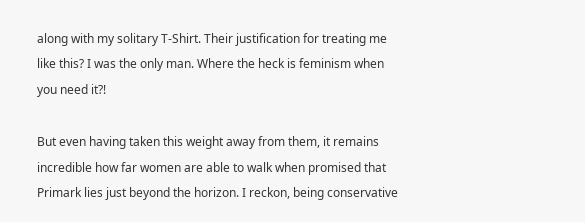along with my solitary T-Shirt. Their justification for treating me like this? I was the only man. Where the heck is feminism when you need it?!

But even having taken this weight away from them, it remains incredible how far women are able to walk when promised that Primark lies just beyond the horizon. I reckon, being conservative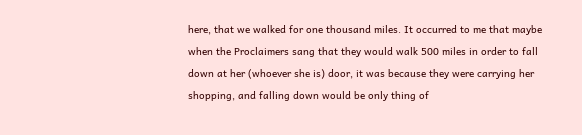here, that we walked for one thousand miles. It occurred to me that maybe when the Proclaimers sang that they would walk 500 miles in order to fall down at her (whoever she is) door, it was because they were carrying her shopping, and falling down would be only thing of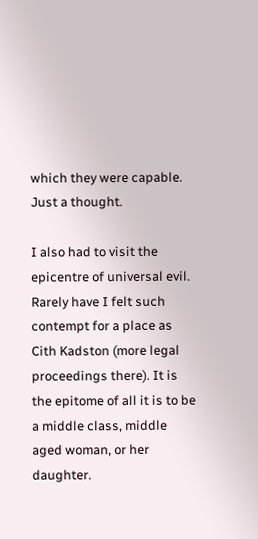which they were capable. Just a thought.

I also had to visit the epicentre of universal evil. Rarely have I felt such contempt for a place as Cith Kadston (more legal proceedings there). It is the epitome of all it is to be a middle class, middle aged woman, or her daughter.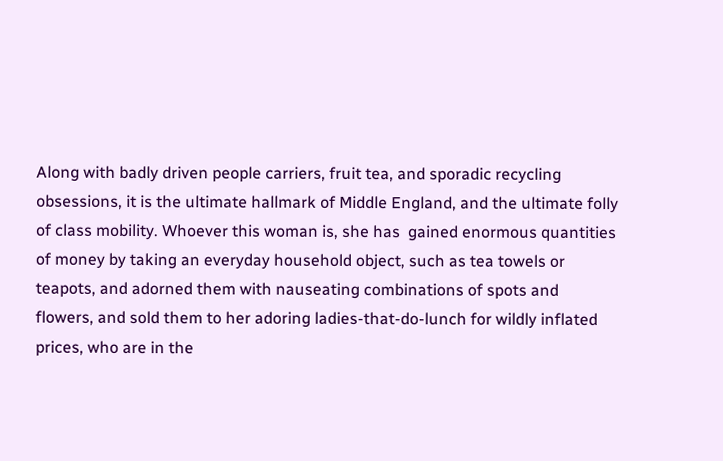Along with badly driven people carriers, fruit tea, and sporadic recycling obsessions, it is the ultimate hallmark of Middle England, and the ultimate folly of class mobility. Whoever this woman is, she has  gained enormous quantities of money by taking an everyday household object, such as tea towels or teapots, and adorned them with nauseating combinations of spots and flowers, and sold them to her adoring ladies-that-do-lunch for wildly inflated prices, who are in the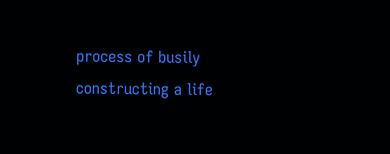process of busily constructing a life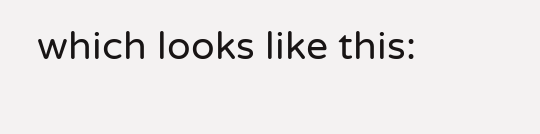which looks like this: